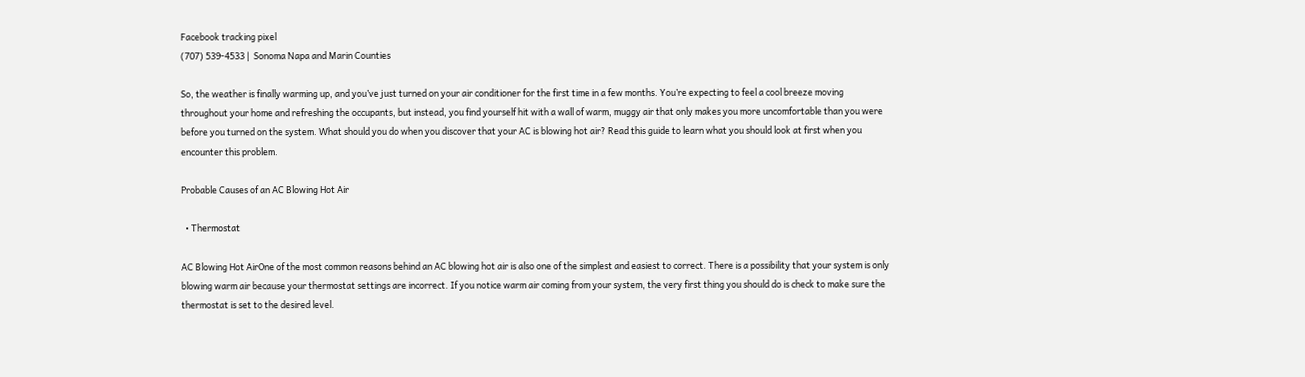Facebook tracking pixel
(707) 539-4533 |  Sonoma Napa and Marin Counties

So, the weather is finally warming up, and you’ve just turned on your air conditioner for the first time in a few months. You’re expecting to feel a cool breeze moving throughout your home and refreshing the occupants, but instead, you find yourself hit with a wall of warm, muggy air that only makes you more uncomfortable than you were before you turned on the system. What should you do when you discover that your AC is blowing hot air? Read this guide to learn what you should look at first when you encounter this problem.

Probable Causes of an AC Blowing Hot Air

  • Thermostat

AC Blowing Hot AirOne of the most common reasons behind an AC blowing hot air is also one of the simplest and easiest to correct. There is a possibility that your system is only blowing warm air because your thermostat settings are incorrect. If you notice warm air coming from your system, the very first thing you should do is check to make sure the thermostat is set to the desired level.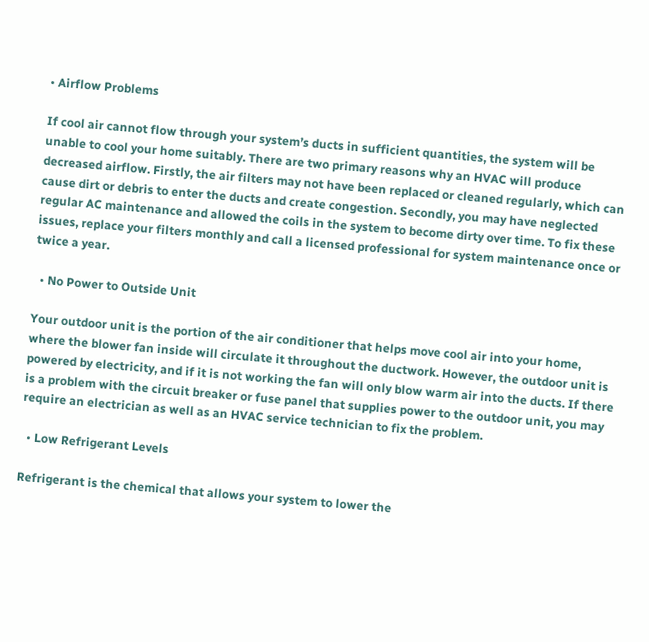• Airflow Problems

If cool air cannot flow through your system’s ducts in sufficient quantities, the system will be unable to cool your home suitably. There are two primary reasons why an HVAC will produce decreased airflow. Firstly, the air filters may not have been replaced or cleaned regularly, which can cause dirt or debris to enter the ducts and create congestion. Secondly, you may have neglected regular AC maintenance and allowed the coils in the system to become dirty over time. To fix these issues, replace your filters monthly and call a licensed professional for system maintenance once or twice a year.

  • No Power to Outside Unit

Your outdoor unit is the portion of the air conditioner that helps move cool air into your home, where the blower fan inside will circulate it throughout the ductwork. However, the outdoor unit is powered by electricity, and if it is not working the fan will only blow warm air into the ducts. If there is a problem with the circuit breaker or fuse panel that supplies power to the outdoor unit, you may require an electrician as well as an HVAC service technician to fix the problem.

  • Low Refrigerant Levels

Refrigerant is the chemical that allows your system to lower the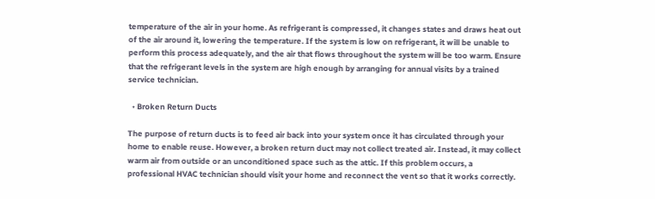temperature of the air in your home. As refrigerant is compressed, it changes states and draws heat out of the air around it, lowering the temperature. If the system is low on refrigerant, it will be unable to perform this process adequately, and the air that flows throughout the system will be too warm. Ensure that the refrigerant levels in the system are high enough by arranging for annual visits by a trained service technician.

  • Broken Return Ducts

The purpose of return ducts is to feed air back into your system once it has circulated through your home to enable reuse. However, a broken return duct may not collect treated air. Instead, it may collect warm air from outside or an unconditioned space such as the attic. If this problem occurs, a professional HVAC technician should visit your home and reconnect the vent so that it works correctly.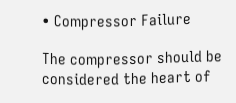• Compressor Failure

The compressor should be considered the heart of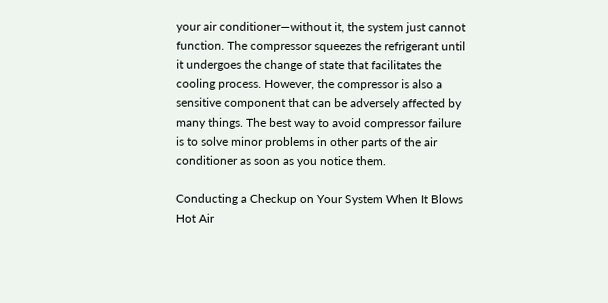your air conditioner—without it, the system just cannot function. The compressor squeezes the refrigerant until it undergoes the change of state that facilitates the cooling process. However, the compressor is also a sensitive component that can be adversely affected by many things. The best way to avoid compressor failure is to solve minor problems in other parts of the air conditioner as soon as you notice them.

Conducting a Checkup on Your System When It Blows Hot Air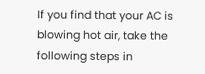If you find that your AC is blowing hot air, take the following steps in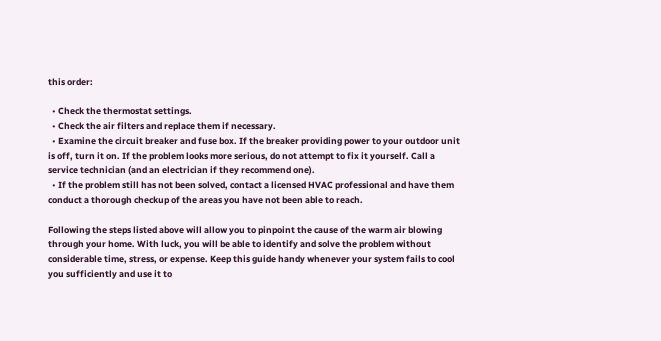this order:

  • Check the thermostat settings.
  • Check the air filters and replace them if necessary.
  • Examine the circuit breaker and fuse box. If the breaker providing power to your outdoor unit is off, turn it on. If the problem looks more serious, do not attempt to fix it yourself. Call a service technician (and an electrician if they recommend one).
  • If the problem still has not been solved, contact a licensed HVAC professional and have them conduct a thorough checkup of the areas you have not been able to reach.

Following the steps listed above will allow you to pinpoint the cause of the warm air blowing through your home. With luck, you will be able to identify and solve the problem without considerable time, stress, or expense. Keep this guide handy whenever your system fails to cool you sufficiently and use it to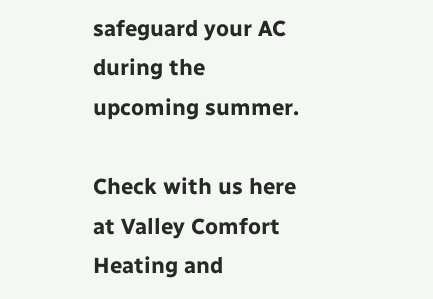safeguard your AC during the upcoming summer.

Check with us here at Valley Comfort Heating and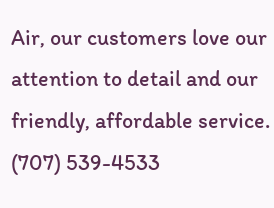Air, our customers love our attention to detail and our friendly, affordable service. (707) 539-4533